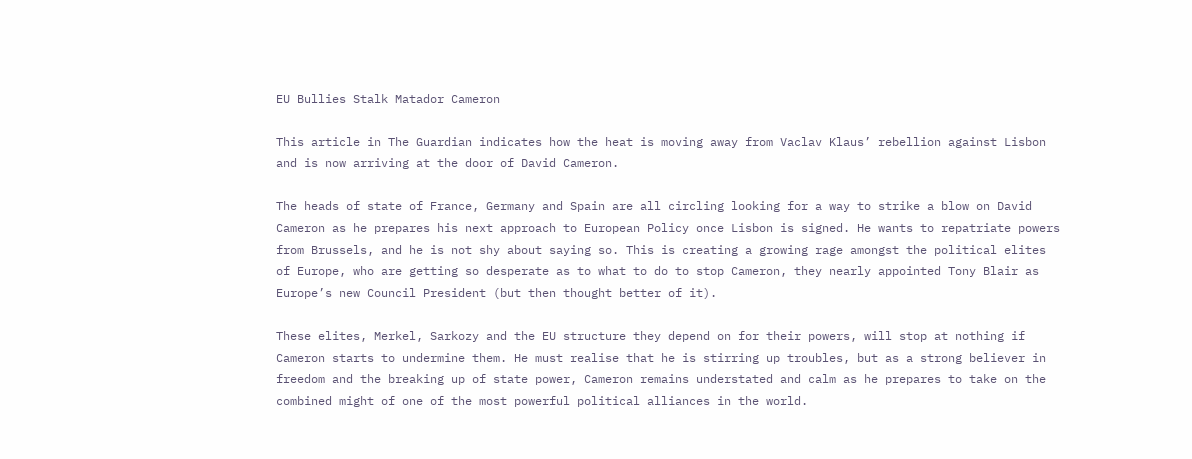EU Bullies Stalk Matador Cameron

This article in The Guardian indicates how the heat is moving away from Vaclav Klaus’ rebellion against Lisbon and is now arriving at the door of David Cameron.

The heads of state of France, Germany and Spain are all circling looking for a way to strike a blow on David Cameron as he prepares his next approach to European Policy once Lisbon is signed. He wants to repatriate powers from Brussels, and he is not shy about saying so. This is creating a growing rage amongst the political elites of Europe, who are getting so desperate as to what to do to stop Cameron, they nearly appointed Tony Blair as Europe’s new Council President (but then thought better of it).

These elites, Merkel, Sarkozy and the EU structure they depend on for their powers, will stop at nothing if Cameron starts to undermine them. He must realise that he is stirring up troubles, but as a strong believer in freedom and the breaking up of state power, Cameron remains understated and calm as he prepares to take on the combined might of one of the most powerful political alliances in the world.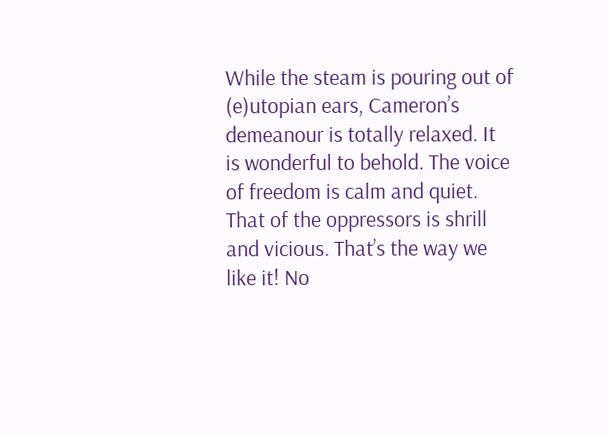While the steam is pouring out of (e)utopian ears, Cameron’s demeanour is totally relaxed. It is wonderful to behold. The voice of freedom is calm and quiet. That of the oppressors is shrill and vicious. That’s the way we like it! No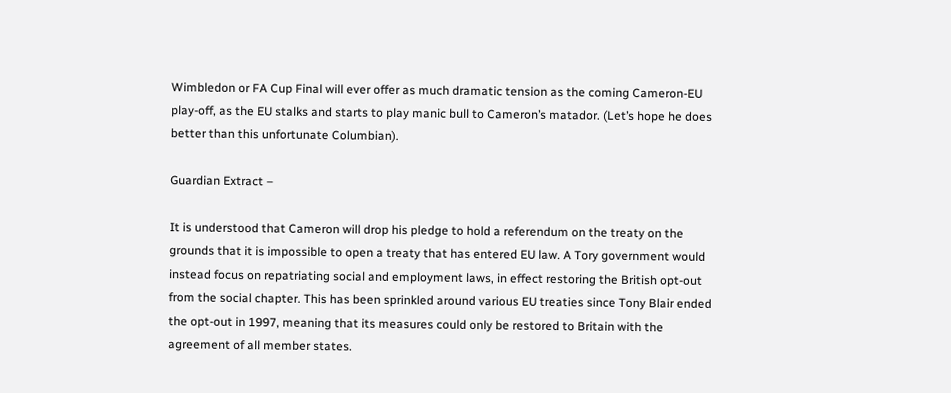Wimbledon or FA Cup Final will ever offer as much dramatic tension as the coming Cameron-EU play-off, as the EU stalks and starts to play manic bull to Cameron’s matador. (Let’s hope he does better than this unfortunate Columbian).

Guardian Extract –

It is understood that Cameron will drop his pledge to hold a referendum on the treaty on the grounds that it is impossible to open a treaty that has entered EU law. A Tory government would instead focus on repatriating social and employment laws, in effect restoring the British opt-out from the social chapter. This has been sprinkled around various EU treaties since Tony Blair ended the opt-out in 1997, meaning that its measures could only be restored to Britain with the agreement of all member states.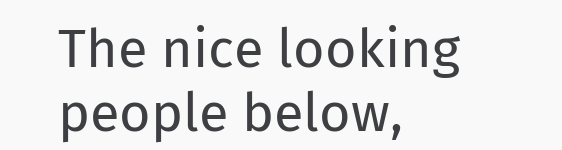The nice looking people below,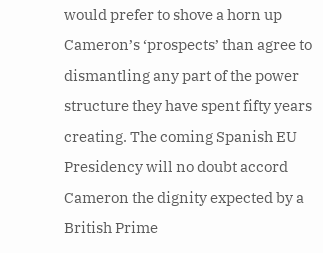would prefer to shove a horn up Cameron’s ‘prospects’ than agree to dismantling any part of the power structure they have spent fifty years creating. The coming Spanish EU Presidency will no doubt accord Cameron the dignity expected by a British Prime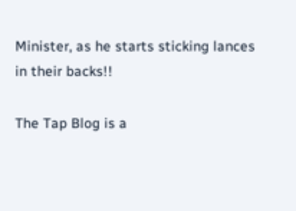Minister, as he starts sticking lances in their backs!!

The Tap Blog is a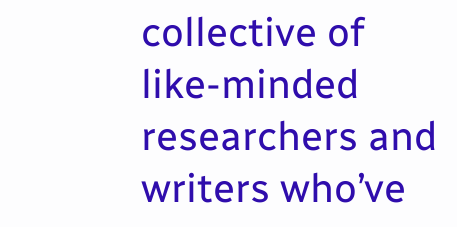collective of like-minded researchers and writers who’ve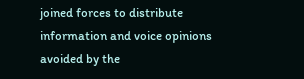joined forces to distribute information and voice opinions avoided by the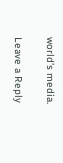world’s media.

Leave a Reply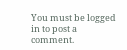You must be logged in to post a comment.